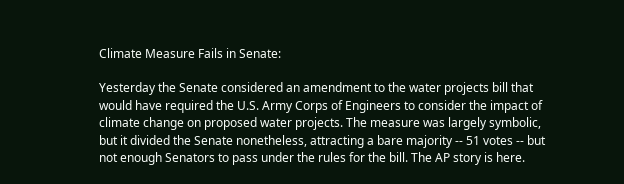Climate Measure Fails in Senate:

Yesterday the Senate considered an amendment to the water projects bill that would have required the U.S. Army Corps of Engineers to consider the impact of climate change on proposed water projects. The measure was largely symbolic, but it divided the Senate nonetheless, attracting a bare majority -- 51 votes -- but not enough Senators to pass under the rules for the bill. The AP story is here.